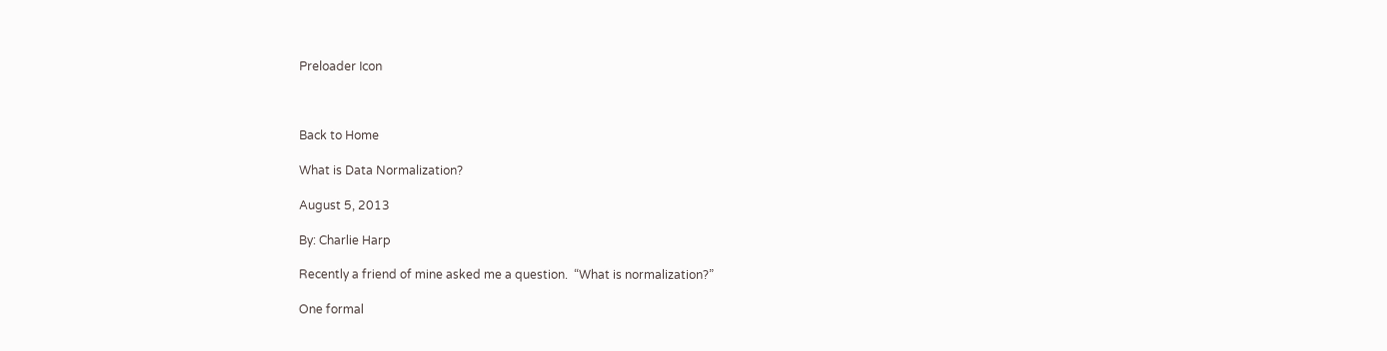Preloader Icon



Back to Home

What is Data Normalization?

August 5, 2013

By: Charlie Harp

Recently a friend of mine asked me a question.  “What is normalization?”

One formal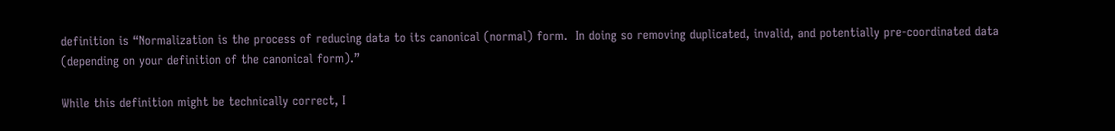definition is “Normalization is the process of reducing data to its canonical (normal) form.  In doing so removing duplicated, invalid, and potentially pre-coordinated data (depending on your definition of the canonical form).”

While this definition might be technically correct, I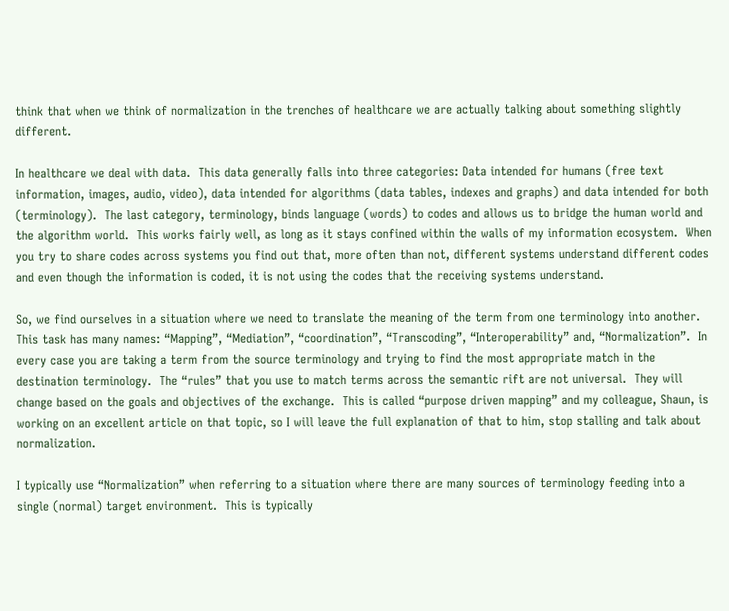think that when we think of normalization in the trenches of healthcare we are actually talking about something slightly different.

In healthcare we deal with data.  This data generally falls into three categories: Data intended for humans (free text information, images, audio, video), data intended for algorithms (data tables, indexes and graphs) and data intended for both (terminology).  The last category, terminology, binds language (words) to codes and allows us to bridge the human world and the algorithm world.  This works fairly well, as long as it stays confined within the walls of my information ecosystem.  When you try to share codes across systems you find out that, more often than not, different systems understand different codes and even though the information is coded, it is not using the codes that the receiving systems understand.

So, we find ourselves in a situation where we need to translate the meaning of the term from one terminology into another. This task has many names: “Mapping”, “Mediation”, “coordination”, “Transcoding”, “Interoperability” and, “Normalization”.  In every case you are taking a term from the source terminology and trying to find the most appropriate match in the destination terminology.  The “rules” that you use to match terms across the semantic rift are not universal.  They will change based on the goals and objectives of the exchange.  This is called “purpose driven mapping” and my colleague, Shaun, is working on an excellent article on that topic, so I will leave the full explanation of that to him, stop stalling and talk about normalization.

I typically use “Normalization” when referring to a situation where there are many sources of terminology feeding into a single (normal) target environment.  This is typically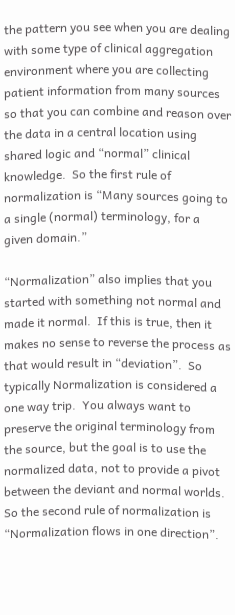the pattern you see when you are dealing with some type of clinical aggregation environment where you are collecting patient information from many sources so that you can combine and reason over the data in a central location using shared logic and “normal” clinical knowledge.  So the first rule of normalization is “Many sources going to a single (normal) terminology, for a given domain.”

“Normalization” also implies that you started with something not normal and made it normal.  If this is true, then it makes no sense to reverse the process as that would result in “deviation”.  So typically Normalization is considered a one way trip.  You always want to preserve the original terminology from the source, but the goal is to use the normalized data, not to provide a pivot between the deviant and normal worlds.  So the second rule of normalization is “Normalization flows in one direction”.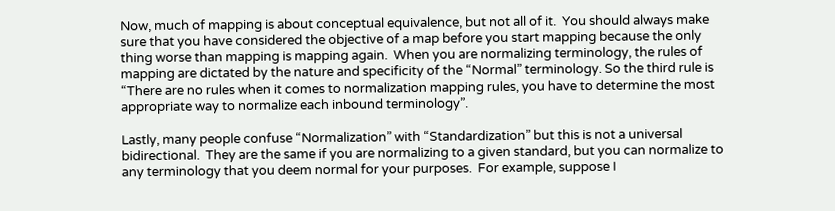Now, much of mapping is about conceptual equivalence, but not all of it.  You should always make sure that you have considered the objective of a map before you start mapping because the only thing worse than mapping is mapping again.  When you are normalizing terminology, the rules of mapping are dictated by the nature and specificity of the “Normal” terminology. So the third rule is “There are no rules when it comes to normalization mapping rules, you have to determine the most appropriate way to normalize each inbound terminology”.

Lastly, many people confuse “Normalization” with “Standardization” but this is not a universal bidirectional.  They are the same if you are normalizing to a given standard, but you can normalize to any terminology that you deem normal for your purposes.  For example, suppose I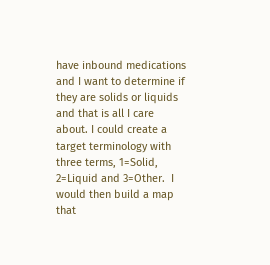have inbound medications and I want to determine if they are solids or liquids and that is all I care about. I could create a target terminology with three terms, 1=Solid, 2=Liquid and 3=Other.  I would then build a map that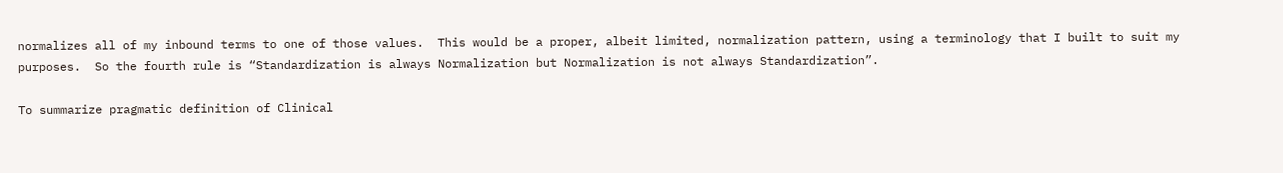normalizes all of my inbound terms to one of those values.  This would be a proper, albeit limited, normalization pattern, using a terminology that I built to suit my purposes.  So the fourth rule is “Standardization is always Normalization but Normalization is not always Standardization”.

To summarize pragmatic definition of Clinical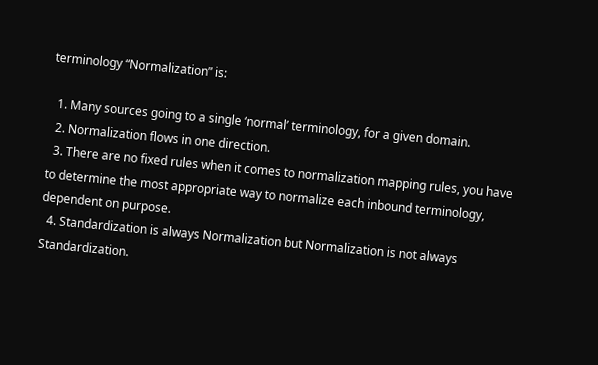terminology “Normalization” is:

  1. Many sources going to a single ‘normal’ terminology, for a given domain.
  2. Normalization flows in one direction.
  3. There are no fixed rules when it comes to normalization mapping rules, you have to determine the most appropriate way to normalize each inbound terminology, dependent on purpose.
  4. Standardization is always Normalization but Normalization is not always Standardization.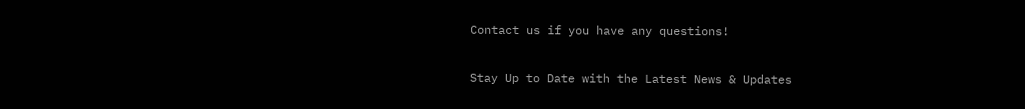Contact us if you have any questions!

Stay Up to Date with the Latest News & Updates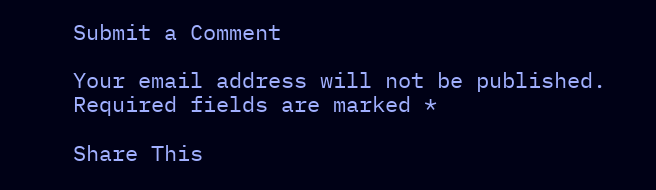Submit a Comment

Your email address will not be published. Required fields are marked *

Share This